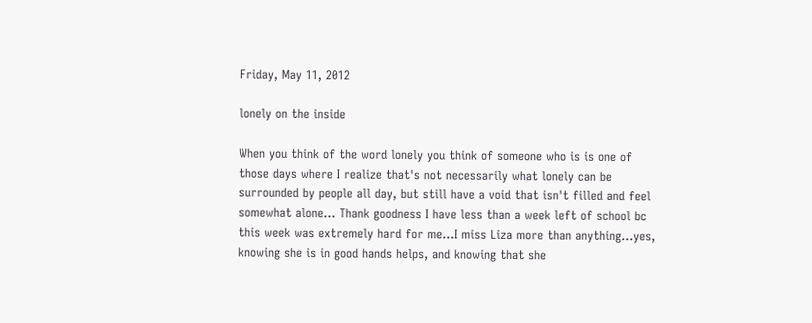Friday, May 11, 2012

lonely on the inside

When you think of the word lonely you think of someone who is is one of those days where I realize that's not necessarily what lonely can be surrounded by people all day, but still have a void that isn't filled and feel somewhat alone... Thank goodness I have less than a week left of school bc this week was extremely hard for me...I miss Liza more than anything...yes, knowing she is in good hands helps, and knowing that she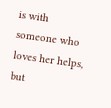is with someone who loves her helps, but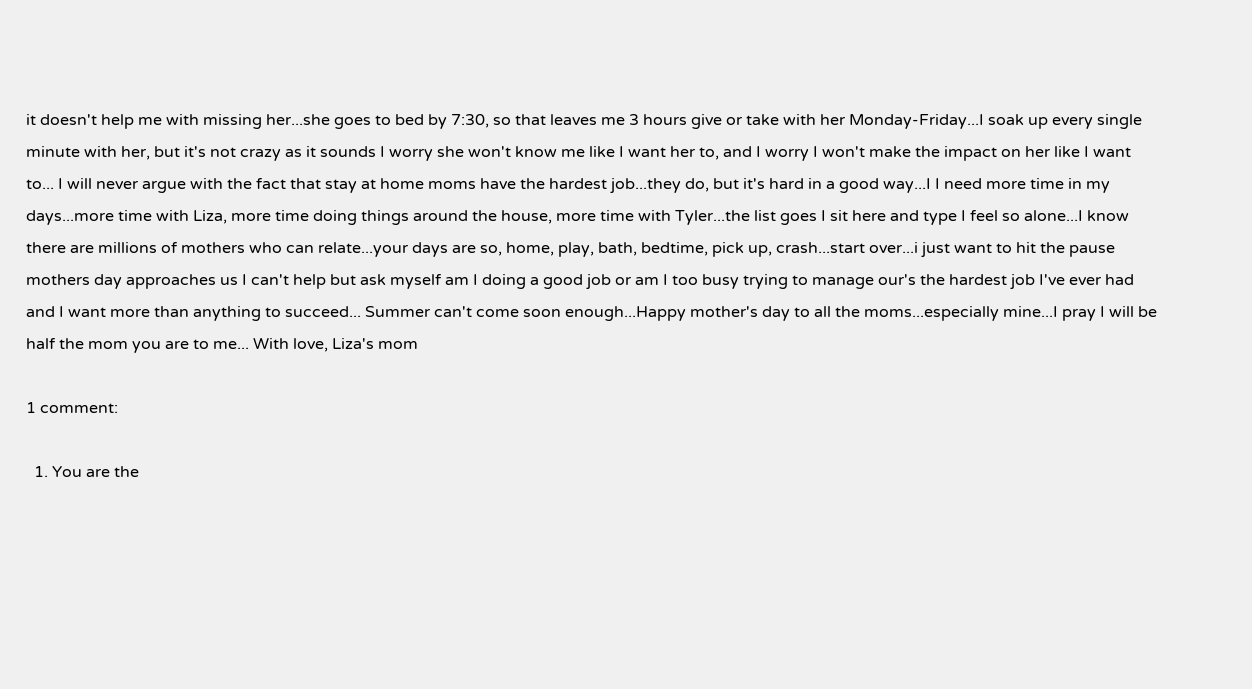it doesn't help me with missing her...she goes to bed by 7:30, so that leaves me 3 hours give or take with her Monday-Friday...I soak up every single minute with her, but it's not crazy as it sounds I worry she won't know me like I want her to, and I worry I won't make the impact on her like I want to... I will never argue with the fact that stay at home moms have the hardest job...they do, but it's hard in a good way...I I need more time in my days...more time with Liza, more time doing things around the house, more time with Tyler...the list goes I sit here and type I feel so alone...I know there are millions of mothers who can relate...your days are so, home, play, bath, bedtime, pick up, crash...start over...i just want to hit the pause mothers day approaches us I can't help but ask myself am I doing a good job or am I too busy trying to manage our's the hardest job I've ever had and I want more than anything to succeed... Summer can't come soon enough...Happy mother's day to all the moms...especially mine...I pray I will be half the mom you are to me... With love, Liza's mom

1 comment:

  1. You are the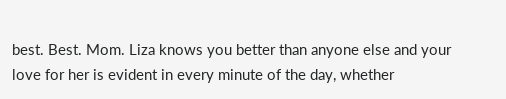best. Best. Mom. Liza knows you better than anyone else and your love for her is evident in every minute of the day, whether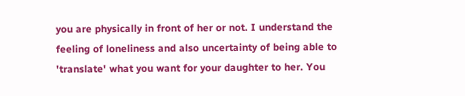you are physically in front of her or not. I understand the feeling of loneliness and also uncertainty of being able to 'translate' what you want for your daughter to her. You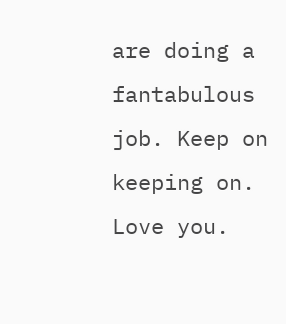are doing a fantabulous job. Keep on keeping on. Love you.